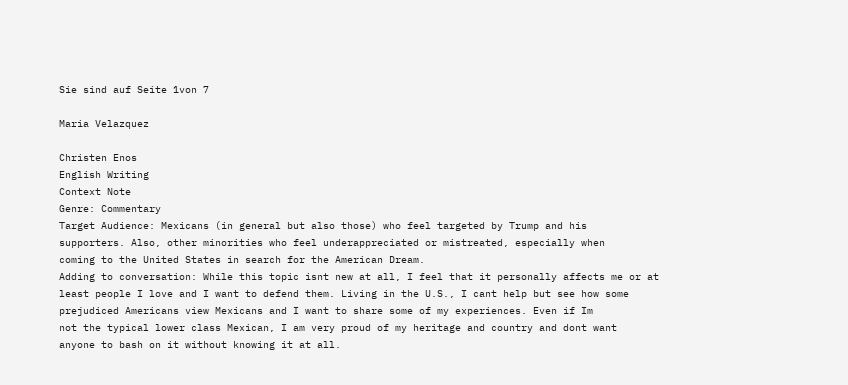Sie sind auf Seite 1von 7

Maria Velazquez

Christen Enos
English Writing
Context Note
Genre: Commentary
Target Audience: Mexicans (in general but also those) who feel targeted by Trump and his
supporters. Also, other minorities who feel underappreciated or mistreated, especially when
coming to the United States in search for the American Dream.
Adding to conversation: While this topic isnt new at all, I feel that it personally affects me or at
least people I love and I want to defend them. Living in the U.S., I cant help but see how some
prejudiced Americans view Mexicans and I want to share some of my experiences. Even if Im
not the typical lower class Mexican, I am very proud of my heritage and country and dont want
anyone to bash on it without knowing it at all.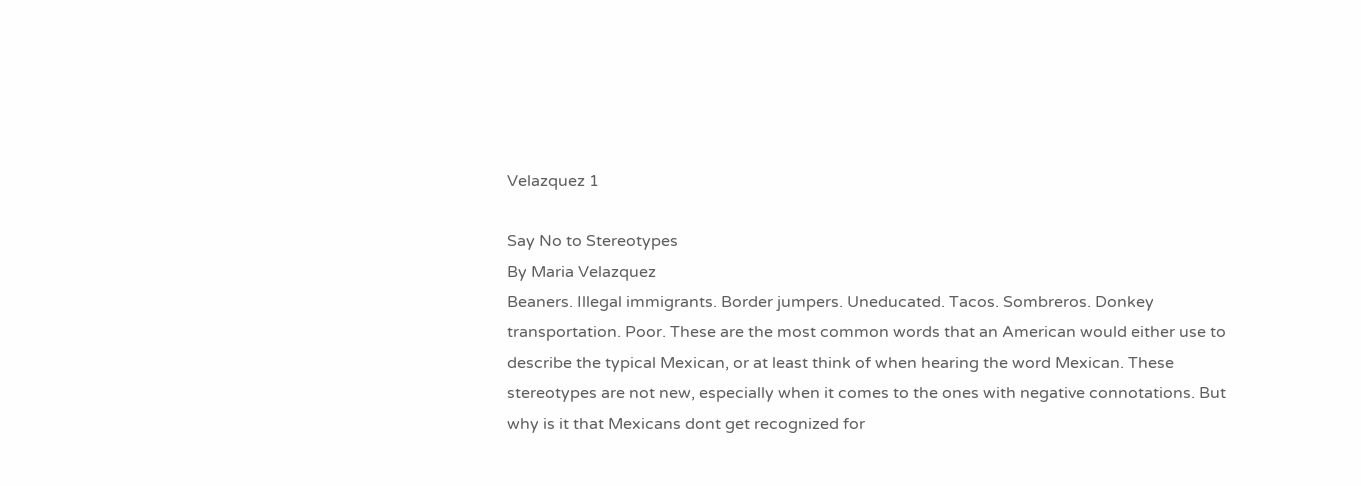Velazquez 1

Say No to Stereotypes
By Maria Velazquez
Beaners. Illegal immigrants. Border jumpers. Uneducated. Tacos. Sombreros. Donkey
transportation. Poor. These are the most common words that an American would either use to
describe the typical Mexican, or at least think of when hearing the word Mexican. These
stereotypes are not new, especially when it comes to the ones with negative connotations. But
why is it that Mexicans dont get recognized for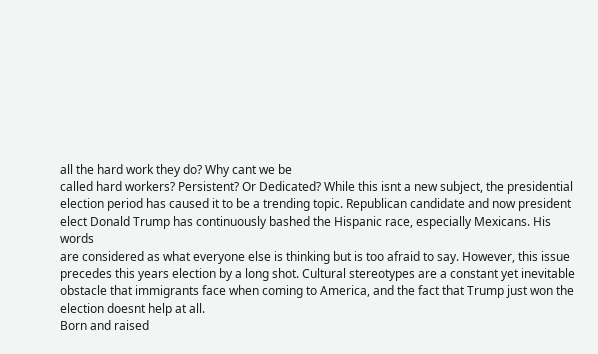all the hard work they do? Why cant we be
called hard workers? Persistent? Or Dedicated? While this isnt a new subject, the presidential
election period has caused it to be a trending topic. Republican candidate and now president
elect Donald Trump has continuously bashed the Hispanic race, especially Mexicans. His words
are considered as what everyone else is thinking but is too afraid to say. However, this issue
precedes this years election by a long shot. Cultural stereotypes are a constant yet inevitable
obstacle that immigrants face when coming to America, and the fact that Trump just won the
election doesnt help at all.
Born and raised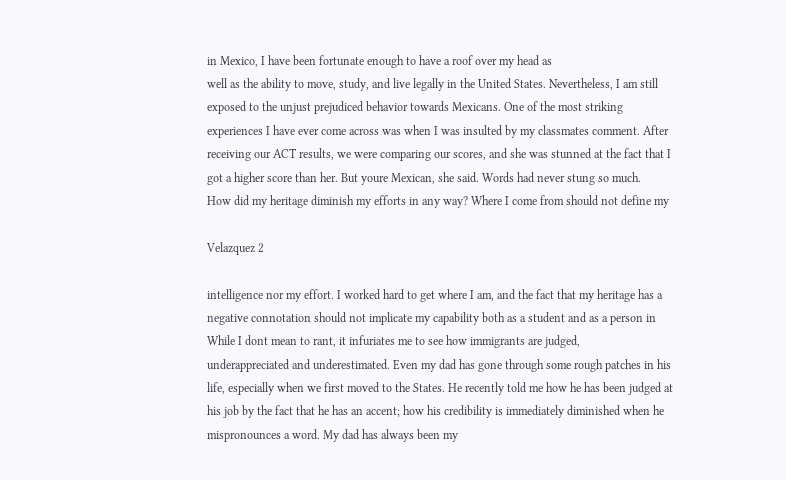in Mexico, I have been fortunate enough to have a roof over my head as
well as the ability to move, study, and live legally in the United States. Nevertheless, I am still
exposed to the unjust prejudiced behavior towards Mexicans. One of the most striking
experiences I have ever come across was when I was insulted by my classmates comment. After
receiving our ACT results, we were comparing our scores, and she was stunned at the fact that I
got a higher score than her. But youre Mexican, she said. Words had never stung so much.
How did my heritage diminish my efforts in any way? Where I come from should not define my

Velazquez 2

intelligence nor my effort. I worked hard to get where I am, and the fact that my heritage has a
negative connotation should not implicate my capability both as a student and as a person in
While I dont mean to rant, it infuriates me to see how immigrants are judged,
underappreciated and underestimated. Even my dad has gone through some rough patches in his
life, especially when we first moved to the States. He recently told me how he has been judged at
his job by the fact that he has an accent; how his credibility is immediately diminished when he
mispronounces a word. My dad has always been my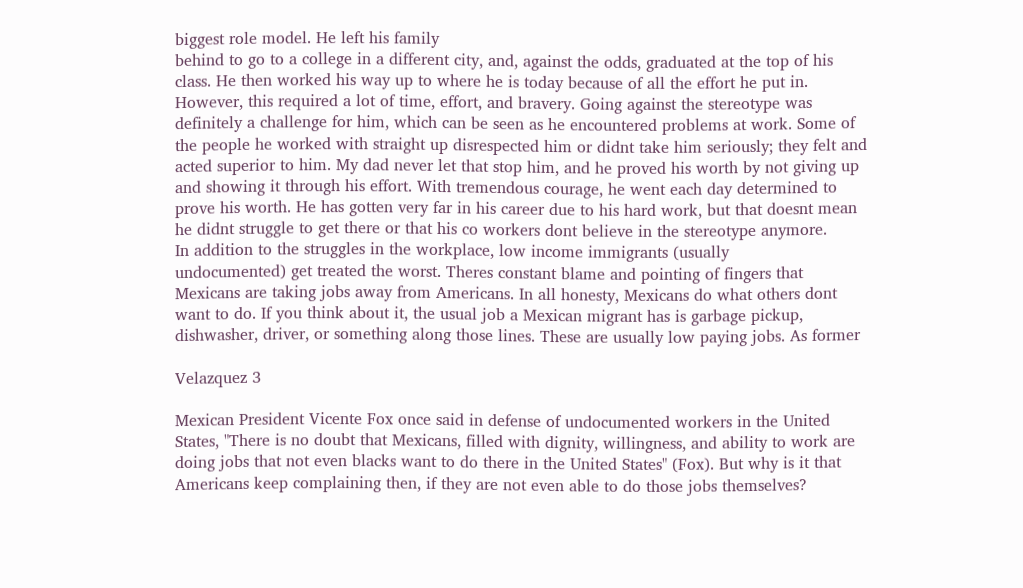biggest role model. He left his family
behind to go to a college in a different city, and, against the odds, graduated at the top of his
class. He then worked his way up to where he is today because of all the effort he put in.
However, this required a lot of time, effort, and bravery. Going against the stereotype was
definitely a challenge for him, which can be seen as he encountered problems at work. Some of
the people he worked with straight up disrespected him or didnt take him seriously; they felt and
acted superior to him. My dad never let that stop him, and he proved his worth by not giving up
and showing it through his effort. With tremendous courage, he went each day determined to
prove his worth. He has gotten very far in his career due to his hard work, but that doesnt mean
he didnt struggle to get there or that his co workers dont believe in the stereotype anymore.
In addition to the struggles in the workplace, low income immigrants (usually
undocumented) get treated the worst. Theres constant blame and pointing of fingers that
Mexicans are taking jobs away from Americans. In all honesty, Mexicans do what others dont
want to do. If you think about it, the usual job a Mexican migrant has is garbage pickup,
dishwasher, driver, or something along those lines. These are usually low paying jobs. As former

Velazquez 3

Mexican President Vicente Fox once said in defense of undocumented workers in the United
States, "There is no doubt that Mexicans, filled with dignity, willingness, and ability to work are
doing jobs that not even blacks want to do there in the United States" (Fox). But why is it that
Americans keep complaining then, if they are not even able to do those jobs themselves?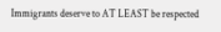Immigrants deserve to AT LEAST be respected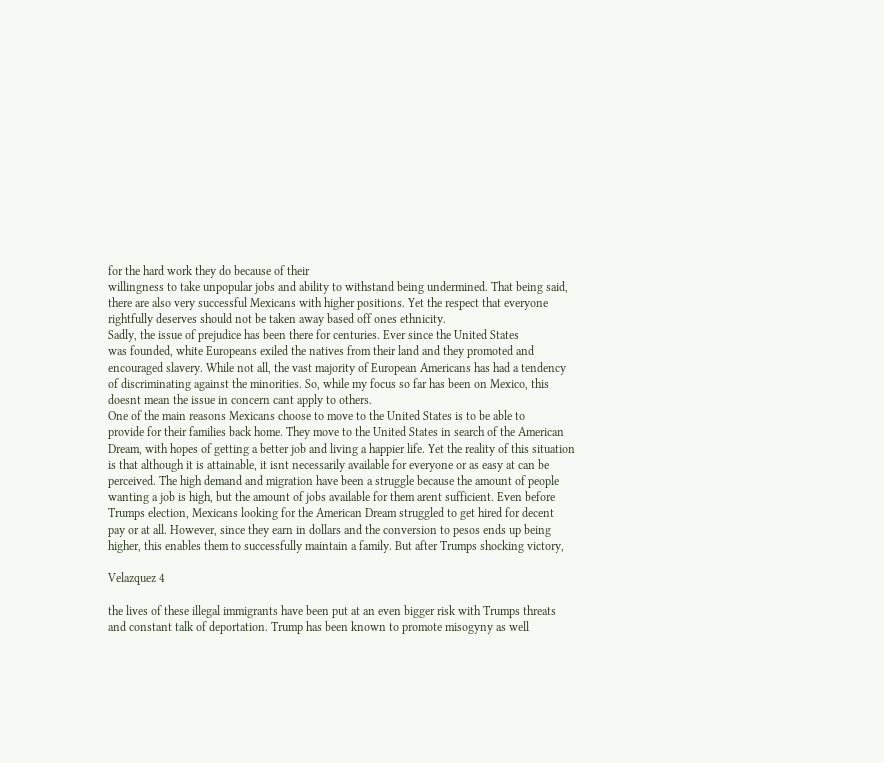for the hard work they do because of their
willingness to take unpopular jobs and ability to withstand being undermined. That being said,
there are also very successful Mexicans with higher positions. Yet the respect that everyone
rightfully deserves should not be taken away based off ones ethnicity.
Sadly, the issue of prejudice has been there for centuries. Ever since the United States
was founded, white Europeans exiled the natives from their land and they promoted and
encouraged slavery. While not all, the vast majority of European Americans has had a tendency
of discriminating against the minorities. So, while my focus so far has been on Mexico, this
doesnt mean the issue in concern cant apply to others.
One of the main reasons Mexicans choose to move to the United States is to be able to
provide for their families back home. They move to the United States in search of the American
Dream, with hopes of getting a better job and living a happier life. Yet the reality of this situation
is that although it is attainable, it isnt necessarily available for everyone or as easy at can be
perceived. The high demand and migration have been a struggle because the amount of people
wanting a job is high, but the amount of jobs available for them arent sufficient. Even before
Trumps election, Mexicans looking for the American Dream struggled to get hired for decent
pay or at all. However, since they earn in dollars and the conversion to pesos ends up being
higher, this enables them to successfully maintain a family. But after Trumps shocking victory,

Velazquez 4

the lives of these illegal immigrants have been put at an even bigger risk with Trumps threats
and constant talk of deportation. Trump has been known to promote misogyny as well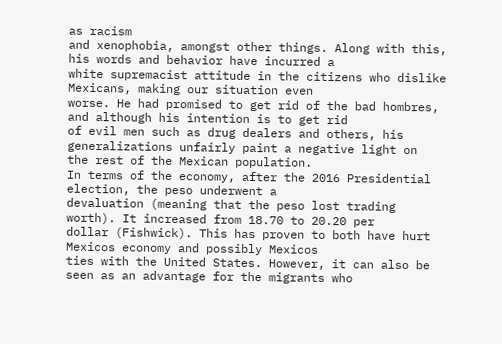as racism
and xenophobia, amongst other things. Along with this, his words and behavior have incurred a
white supremacist attitude in the citizens who dislike Mexicans, making our situation even
worse. He had promised to get rid of the bad hombres, and although his intention is to get rid
of evil men such as drug dealers and others, his generalizations unfairly paint a negative light on
the rest of the Mexican population.
In terms of the economy, after the 2016 Presidential election, the peso underwent a
devaluation (meaning that the peso lost trading worth). It increased from 18.70 to 20.20 per
dollar (Fishwick). This has proven to both have hurt Mexicos economy and possibly Mexicos
ties with the United States. However, it can also be seen as an advantage for the migrants who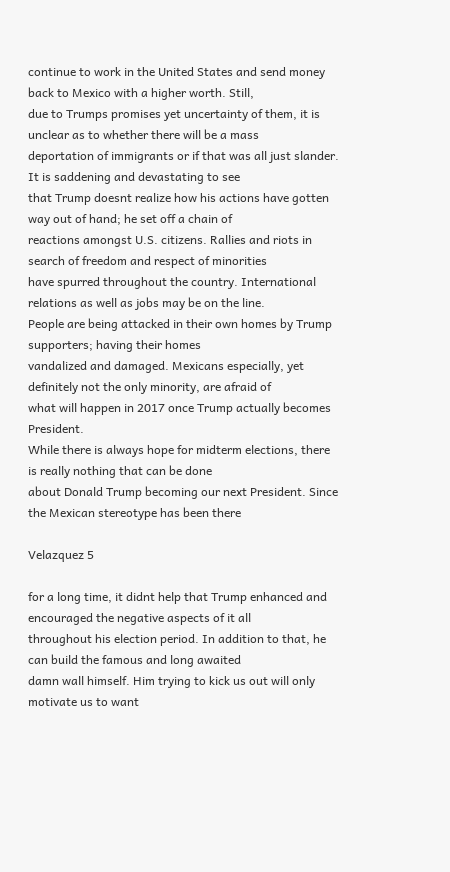continue to work in the United States and send money back to Mexico with a higher worth. Still,
due to Trumps promises yet uncertainty of them, it is unclear as to whether there will be a mass
deportation of immigrants or if that was all just slander. It is saddening and devastating to see
that Trump doesnt realize how his actions have gotten way out of hand; he set off a chain of
reactions amongst U.S. citizens. Rallies and riots in search of freedom and respect of minorities
have spurred throughout the country. International relations as well as jobs may be on the line.
People are being attacked in their own homes by Trump supporters; having their homes
vandalized and damaged. Mexicans especially, yet definitely not the only minority, are afraid of
what will happen in 2017 once Trump actually becomes President.
While there is always hope for midterm elections, there is really nothing that can be done
about Donald Trump becoming our next President. Since the Mexican stereotype has been there

Velazquez 5

for a long time, it didnt help that Trump enhanced and encouraged the negative aspects of it all
throughout his election period. In addition to that, he can build the famous and long awaited
damn wall himself. Him trying to kick us out will only motivate us to want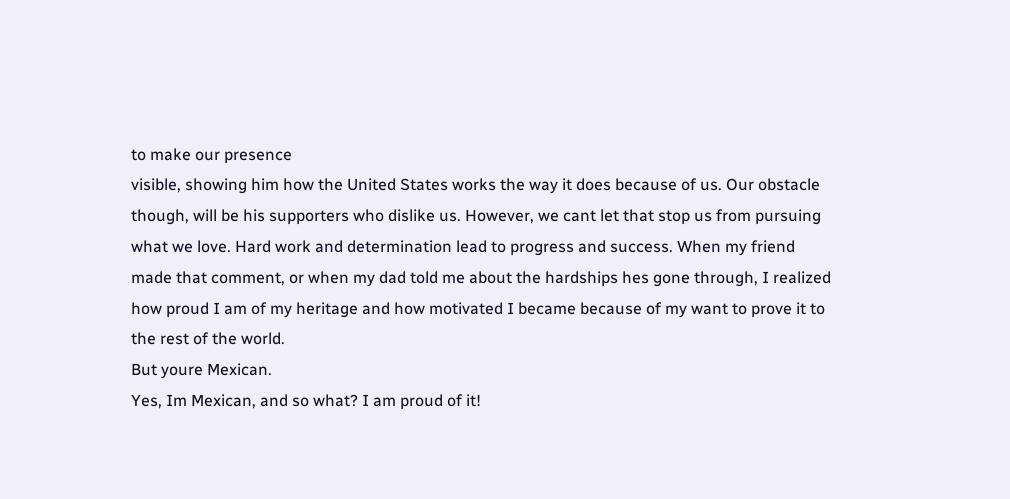to make our presence
visible, showing him how the United States works the way it does because of us. Our obstacle
though, will be his supporters who dislike us. However, we cant let that stop us from pursuing
what we love. Hard work and determination lead to progress and success. When my friend
made that comment, or when my dad told me about the hardships hes gone through, I realized
how proud I am of my heritage and how motivated I became because of my want to prove it to
the rest of the world.
But youre Mexican.
Yes, Im Mexican, and so what? I am proud of it!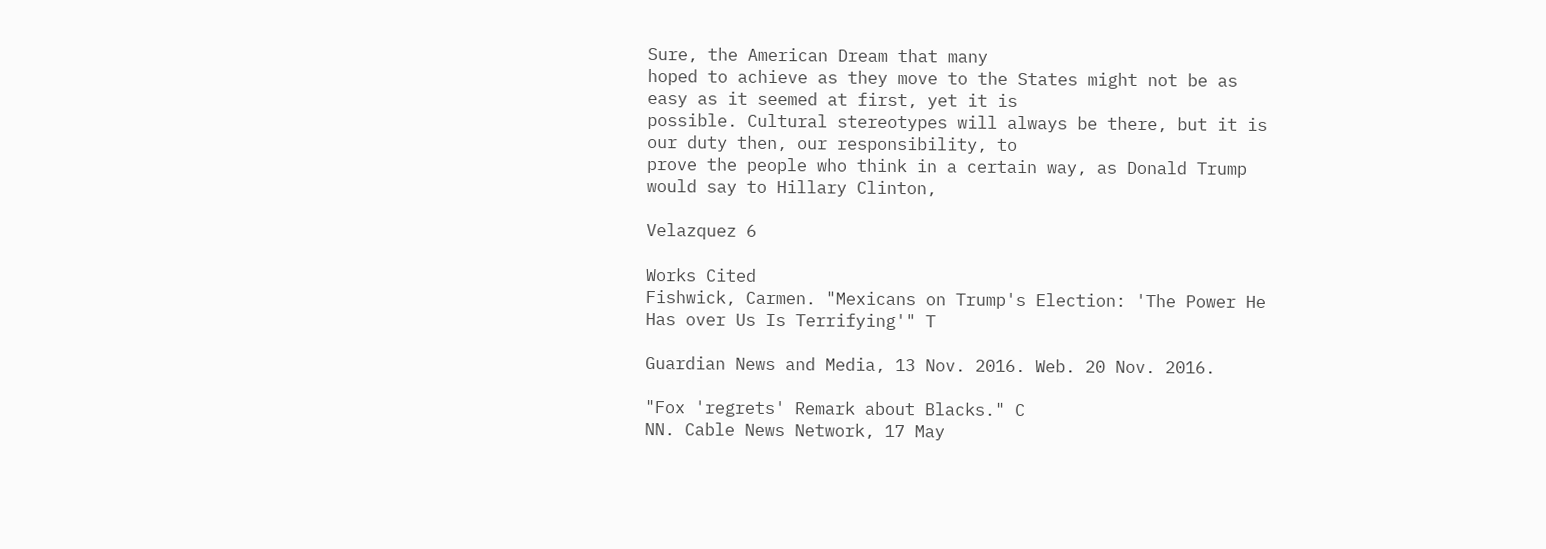Sure, the American Dream that many
hoped to achieve as they move to the States might not be as easy as it seemed at first, yet it is
possible. Cultural stereotypes will always be there, but it is our duty then, our responsibility, to
prove the people who think in a certain way, as Donald Trump would say to Hillary Clinton,

Velazquez 6

Works Cited
Fishwick, Carmen. "Mexicans on Trump's Election: 'The Power He Has over Us Is Terrifying'" T

Guardian News and Media, 13 Nov. 2016. Web. 20 Nov. 2016.

"Fox 'regrets' Remark about Blacks." C
NN. Cable News Network, 17 May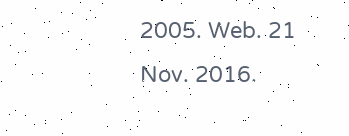2005. Web. 21 Nov. 2016.